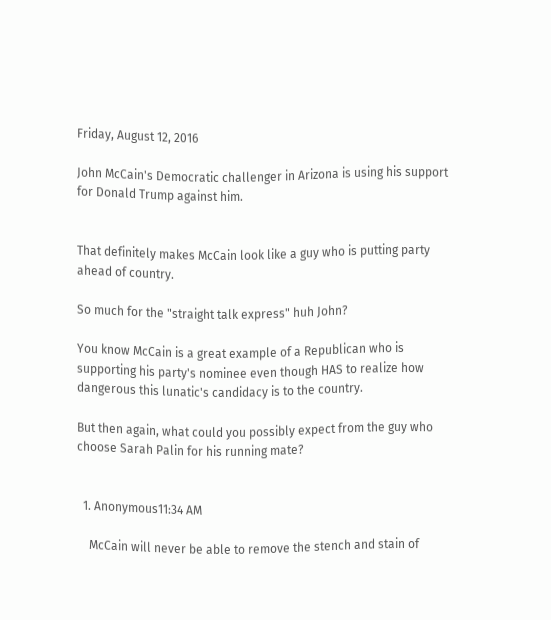Friday, August 12, 2016

John McCain's Democratic challenger in Arizona is using his support for Donald Trump against him.


That definitely makes McCain look like a guy who is putting party ahead of country.

So much for the "straight talk express" huh John?

You know McCain is a great example of a Republican who is supporting his party's nominee even though HAS to realize how dangerous this lunatic's candidacy is to the country.

But then again, what could you possibly expect from the guy who choose Sarah Palin for his running mate?


  1. Anonymous11:34 AM

    McCain will never be able to remove the stench and stain of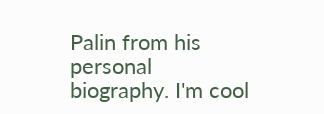Palin from his personal biography. I'm cool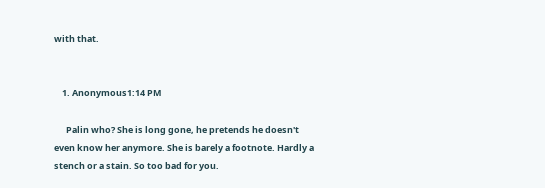with that.


    1. Anonymous1:14 PM

      Palin who? She is long gone, he pretends he doesn't even know her anymore. She is barely a footnote. Hardly a stench or a stain. So too bad for you.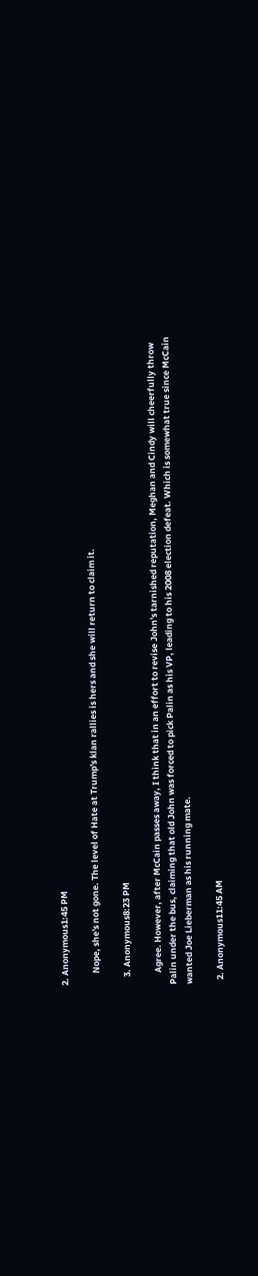2. Anonymous1:45 PM

      Nope, she's not gone. The level of Hate at Trump's klan rallies is hers and she will return to claim it.

    3. Anonymous8:23 PM

      Agree. However, after McCain passes away, I think that in an effort to revise John's tarnished reputation, Meghan and Cindy will cheerfully throw Palin under the bus, claiming that old John was forced to pick Palin as his VP, leading to his 2008 election defeat. Which is somewhat true since McCain wanted Joe Lieberman as his running mate.

  2. Anonymous11:45 AM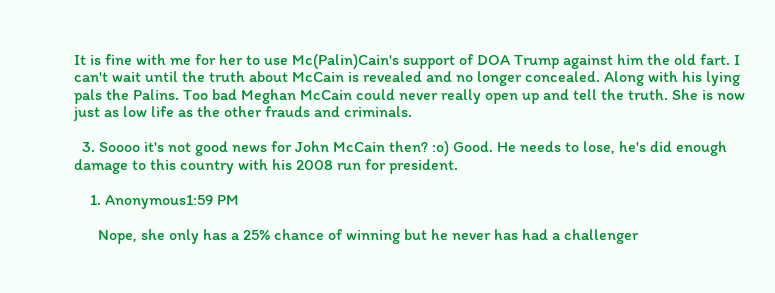It is fine with me for her to use Mc(Palin)Cain's support of DOA Trump against him the old fart. I can't wait until the truth about McCain is revealed and no longer concealed. Along with his lying pals the Palins. Too bad Meghan McCain could never really open up and tell the truth. She is now just as low life as the other frauds and criminals.

  3. Soooo it's not good news for John McCain then? :o) Good. He needs to lose, he's did enough damage to this country with his 2008 run for president.

    1. Anonymous1:59 PM

      Nope, she only has a 25% chance of winning but he never has had a challenger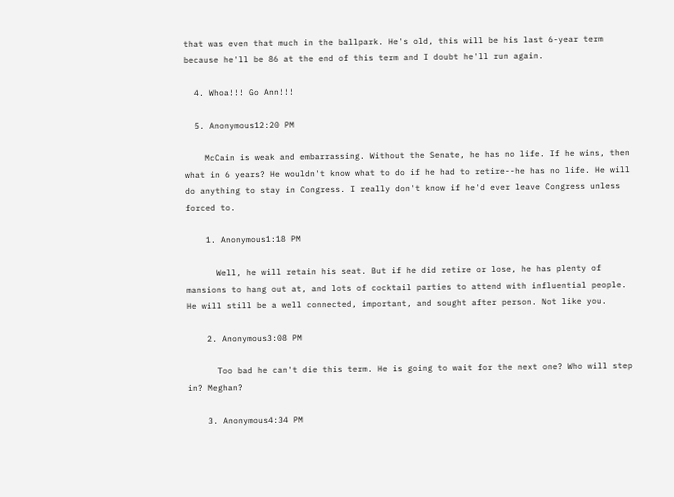that was even that much in the ballpark. He's old, this will be his last 6-year term because he'll be 86 at the end of this term and I doubt he'll run again.

  4. Whoa!!! Go Ann!!!

  5. Anonymous12:20 PM

    McCain is weak and embarrassing. Without the Senate, he has no life. If he wins, then what in 6 years? He wouldn't know what to do if he had to retire--he has no life. He will do anything to stay in Congress. I really don't know if he'd ever leave Congress unless forced to.

    1. Anonymous1:18 PM

      Well, he will retain his seat. But if he did retire or lose, he has plenty of mansions to hang out at, and lots of cocktail parties to attend with influential people. He will still be a well connected, important, and sought after person. Not like you.

    2. Anonymous3:08 PM

      Too bad he can't die this term. He is going to wait for the next one? Who will step in? Meghan?

    3. Anonymous4:34 PM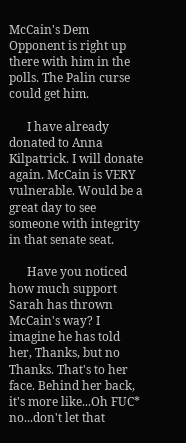McCain's Dem Opponent is right up there with him in the polls. The Palin curse could get him.

      I have already donated to Anna Kilpatrick. I will donate again. McCain is VERY vulnerable. Would be a great day to see someone with integrity in that senate seat.

      Have you noticed how much support Sarah has thrown McCain's way? I imagine he has told her, Thanks, but no Thanks. That's to her face. Behind her back, it's more like...Oh FUC* no...don't let that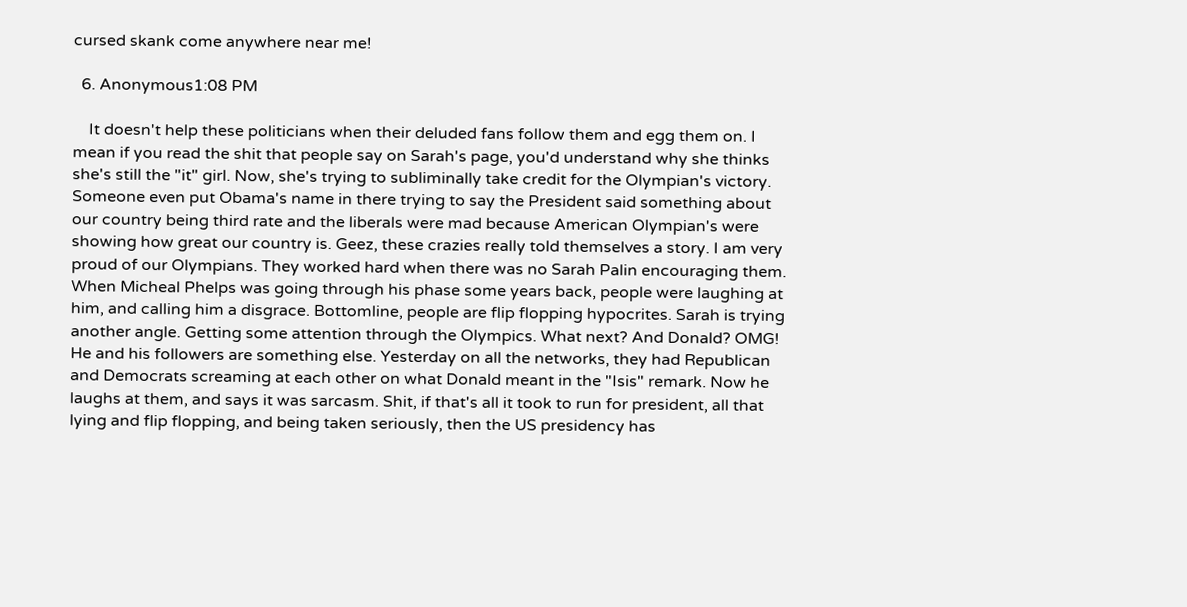cursed skank come anywhere near me!

  6. Anonymous1:08 PM

    It doesn't help these politicians when their deluded fans follow them and egg them on. I mean if you read the shit that people say on Sarah's page, you'd understand why she thinks she's still the "it" girl. Now, she's trying to subliminally take credit for the Olympian's victory. Someone even put Obama's name in there trying to say the President said something about our country being third rate and the liberals were mad because American Olympian's were showing how great our country is. Geez, these crazies really told themselves a story. I am very proud of our Olympians. They worked hard when there was no Sarah Palin encouraging them. When Micheal Phelps was going through his phase some years back, people were laughing at him, and calling him a disgrace. Bottomline, people are flip flopping hypocrites. Sarah is trying another angle. Getting some attention through the Olympics. What next? And Donald? OMG! He and his followers are something else. Yesterday on all the networks, they had Republican and Democrats screaming at each other on what Donald meant in the "Isis" remark. Now he laughs at them, and says it was sarcasm. Shit, if that's all it took to run for president, all that lying and flip flopping, and being taken seriously, then the US presidency has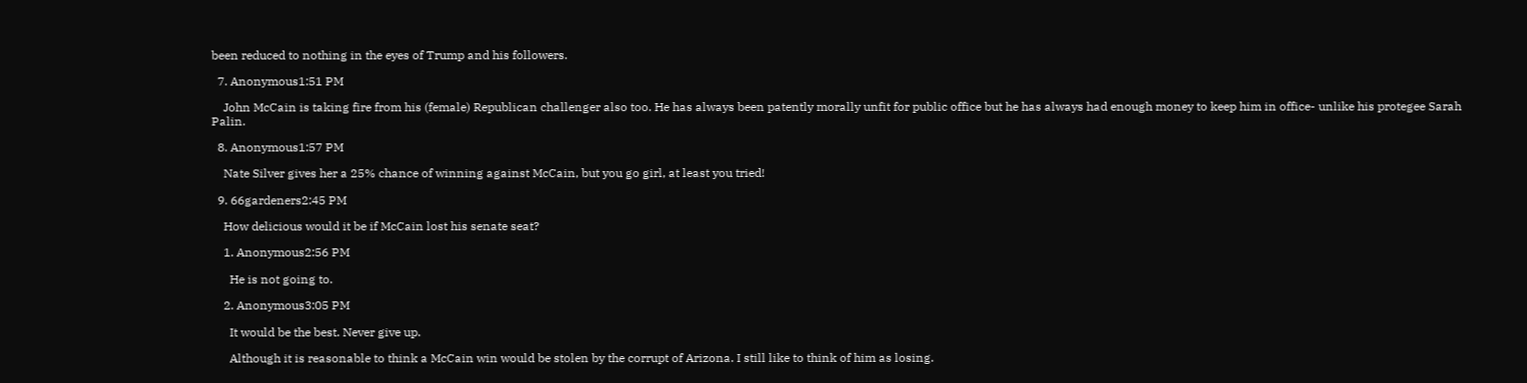been reduced to nothing in the eyes of Trump and his followers.

  7. Anonymous1:51 PM

    John McCain is taking fire from his (female) Republican challenger also too. He has always been patently morally unfit for public office but he has always had enough money to keep him in office- unlike his protegee Sarah Palin.

  8. Anonymous1:57 PM

    Nate Silver gives her a 25% chance of winning against McCain, but you go girl, at least you tried!

  9. 66gardeners2:45 PM

    How delicious would it be if McCain lost his senate seat?

    1. Anonymous2:56 PM

      He is not going to.

    2. Anonymous3:05 PM

      It would be the best. Never give up.

      Although it is reasonable to think a McCain win would be stolen by the corrupt of Arizona. I still like to think of him as losing.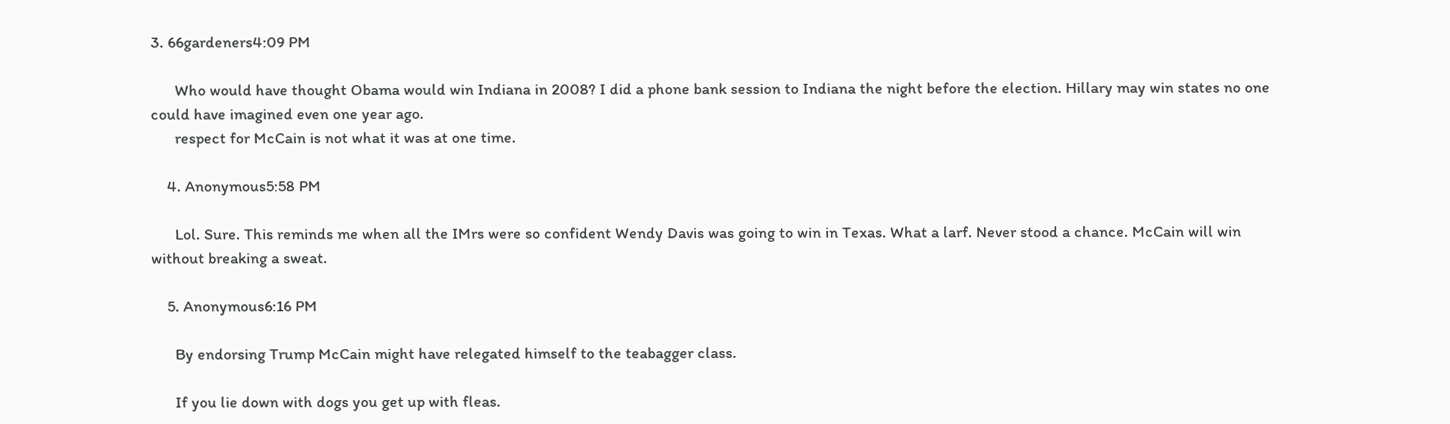3. 66gardeners4:09 PM

      Who would have thought Obama would win Indiana in 2008? I did a phone bank session to Indiana the night before the election. Hillary may win states no one could have imagined even one year ago.
      respect for McCain is not what it was at one time.

    4. Anonymous5:58 PM

      Lol. Sure. This reminds me when all the IMrs were so confident Wendy Davis was going to win in Texas. What a larf. Never stood a chance. McCain will win without breaking a sweat.

    5. Anonymous6:16 PM

      By endorsing Trump McCain might have relegated himself to the teabagger class.

      If you lie down with dogs you get up with fleas.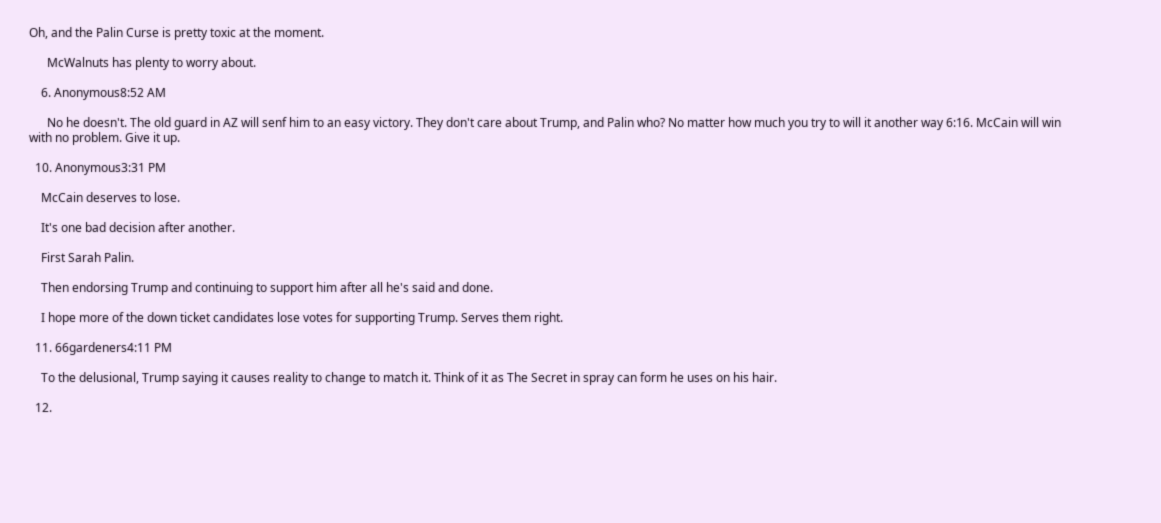Oh, and the Palin Curse is pretty toxic at the moment.

      McWalnuts has plenty to worry about.

    6. Anonymous8:52 AM

      No he doesn't. The old guard in AZ will senf him to an easy victory. They don't care about Trump, and Palin who? No matter how much you try to will it another way 6:16. McCain will win with no problem. Give it up.

  10. Anonymous3:31 PM

    McCain deserves to lose.

    It's one bad decision after another.

    First Sarah Palin.

    Then endorsing Trump and continuing to support him after all he's said and done.

    I hope more of the down ticket candidates lose votes for supporting Trump. Serves them right.

  11. 66gardeners4:11 PM

    To the delusional, Trump saying it causes reality to change to match it. Think of it as The Secret in spray can form he uses on his hair.

  12.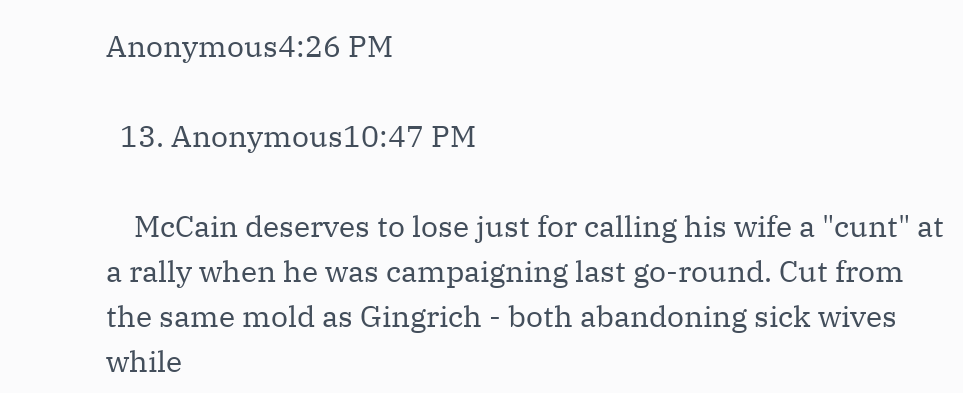Anonymous4:26 PM

  13. Anonymous10:47 PM

    McCain deserves to lose just for calling his wife a "cunt" at a rally when he was campaigning last go-round. Cut from the same mold as Gingrich - both abandoning sick wives while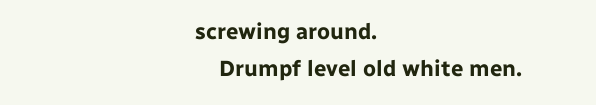screwing around.
    Drumpf level old white men.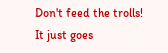Don't feed the trolls!
It just goes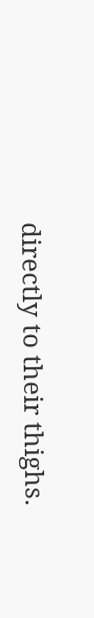directly to their thighs.